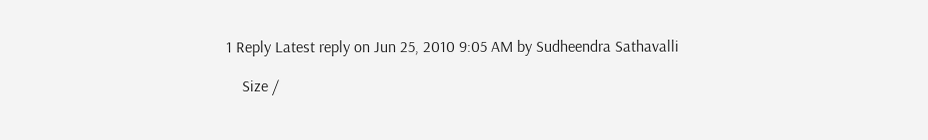1 Reply Latest reply on Jun 25, 2010 9:05 AM by Sudheendra Sathavalli

    Size /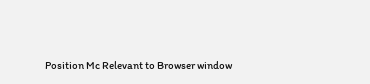Position Mc Relevant to Browser window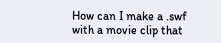How can I make a .swf with a movie clip that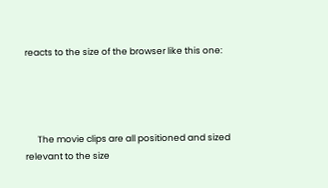reacts to the size of the browser like this one:




      The movie clips are all positioned and sized relevant to the size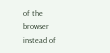of the browser instead of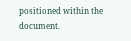positioned within the document.